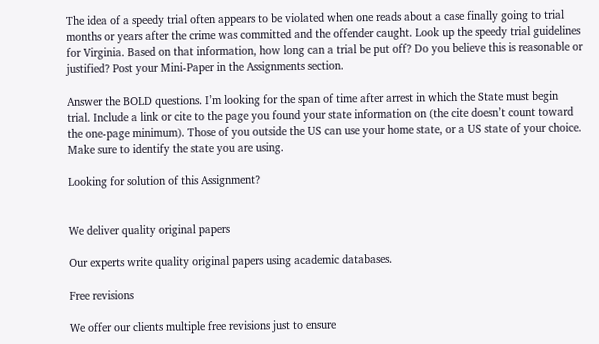The idea of a speedy trial often appears to be violated when one reads about a case finally going to trial months or years after the crime was committed and the offender caught. Look up the speedy trial guidelines for Virginia. Based on that information, how long can a trial be put off? Do you believe this is reasonable or justified? Post your Mini-Paper in the Assignments section.

Answer the BOLD questions. I’m looking for the span of time after arrest in which the State must begin trial. Include a link or cite to the page you found your state information on (the cite doesn’t count toward the one-page minimum). Those of you outside the US can use your home state, or a US state of your choice. Make sure to identify the state you are using.

Looking for solution of this Assignment?


We deliver quality original papers

Our experts write quality original papers using academic databases.

Free revisions

We offer our clients multiple free revisions just to ensure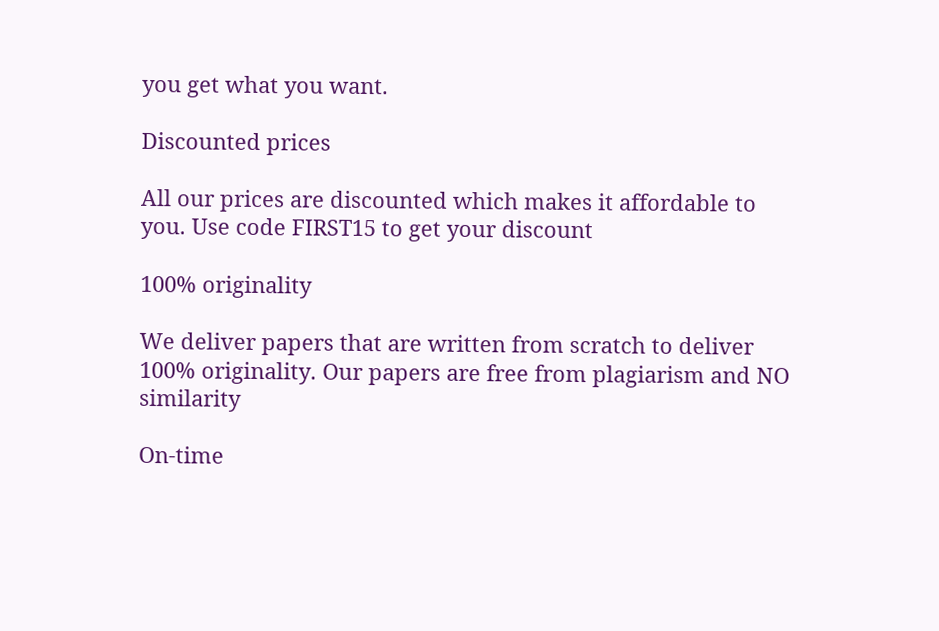you get what you want.

Discounted prices

All our prices are discounted which makes it affordable to you. Use code FIRST15 to get your discount

100% originality

We deliver papers that are written from scratch to deliver 100% originality. Our papers are free from plagiarism and NO similarity

On-time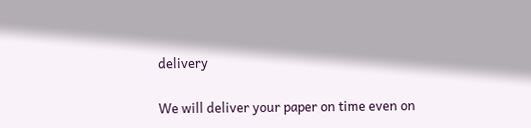delivery

We will deliver your paper on time even on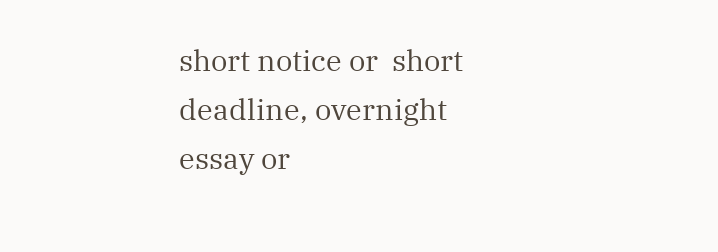short notice or  short deadline, overnight essay or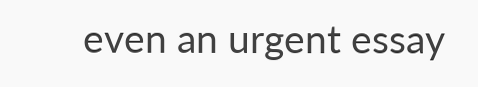even an urgent essay